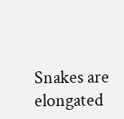Snakes are elongated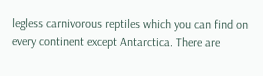legless carnivorous reptiles which you can find on every continent except Antarctica. There are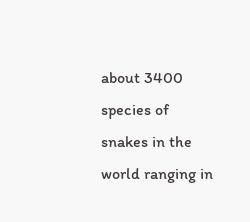about 3400 species of snakes in the world ranging in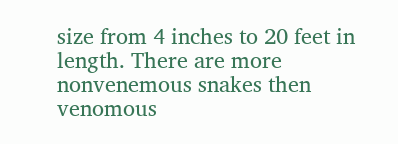size from 4 inches to 20 feet in length. There are more nonvenemous snakes then venomous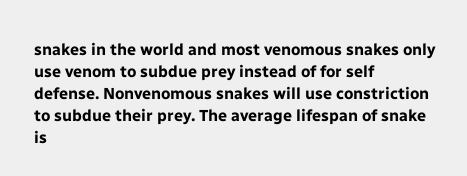snakes in the world and most venomous snakes only use venom to subdue prey instead of for self defense. Nonvenomous snakes will use constriction to subdue their prey. The average lifespan of snake is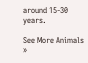around 15-30 years.

See More Animals »